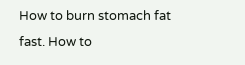How to burn stomach fat fast. How to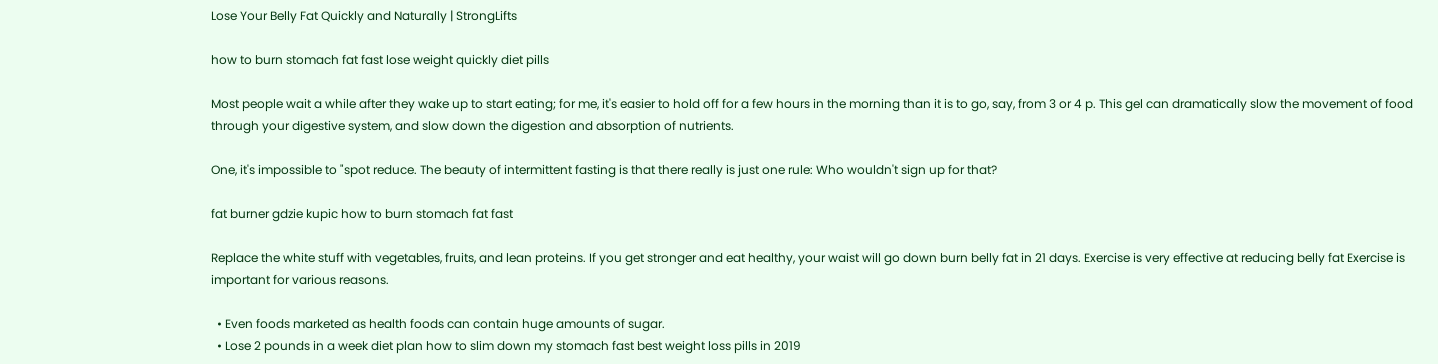Lose Your Belly Fat Quickly and Naturally | StrongLifts

how to burn stomach fat fast lose weight quickly diet pills

Most people wait a while after they wake up to start eating; for me, it's easier to hold off for a few hours in the morning than it is to go, say, from 3 or 4 p. This gel can dramatically slow the movement of food through your digestive system, and slow down the digestion and absorption of nutrients.

One, it's impossible to "spot reduce. The beauty of intermittent fasting is that there really is just one rule: Who wouldn't sign up for that?

fat burner gdzie kupic how to burn stomach fat fast

Replace the white stuff with vegetables, fruits, and lean proteins. If you get stronger and eat healthy, your waist will go down burn belly fat in 21 days. Exercise is very effective at reducing belly fat Exercise is important for various reasons.

  • Even foods marketed as health foods can contain huge amounts of sugar.
  • Lose 2 pounds in a week diet plan how to slim down my stomach fast best weight loss pills in 2019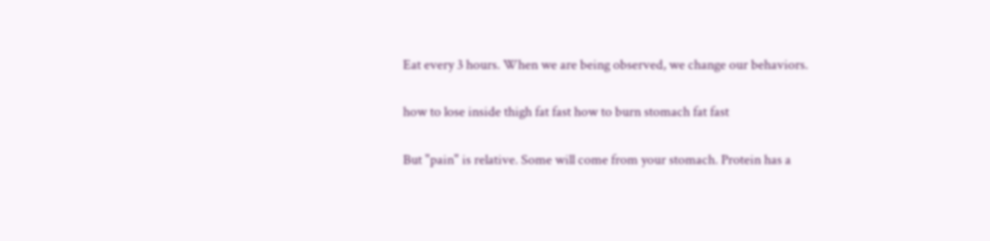Eat every 3 hours. When we are being observed, we change our behaviors.

how to lose inside thigh fat fast how to burn stomach fat fast

But "pain" is relative. Some will come from your stomach. Protein has a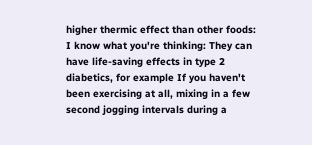higher thermic effect than other foods: I know what you're thinking: They can have life-saving effects in type 2 diabetics, for example If you haven't been exercising at all, mixing in a few second jogging intervals during a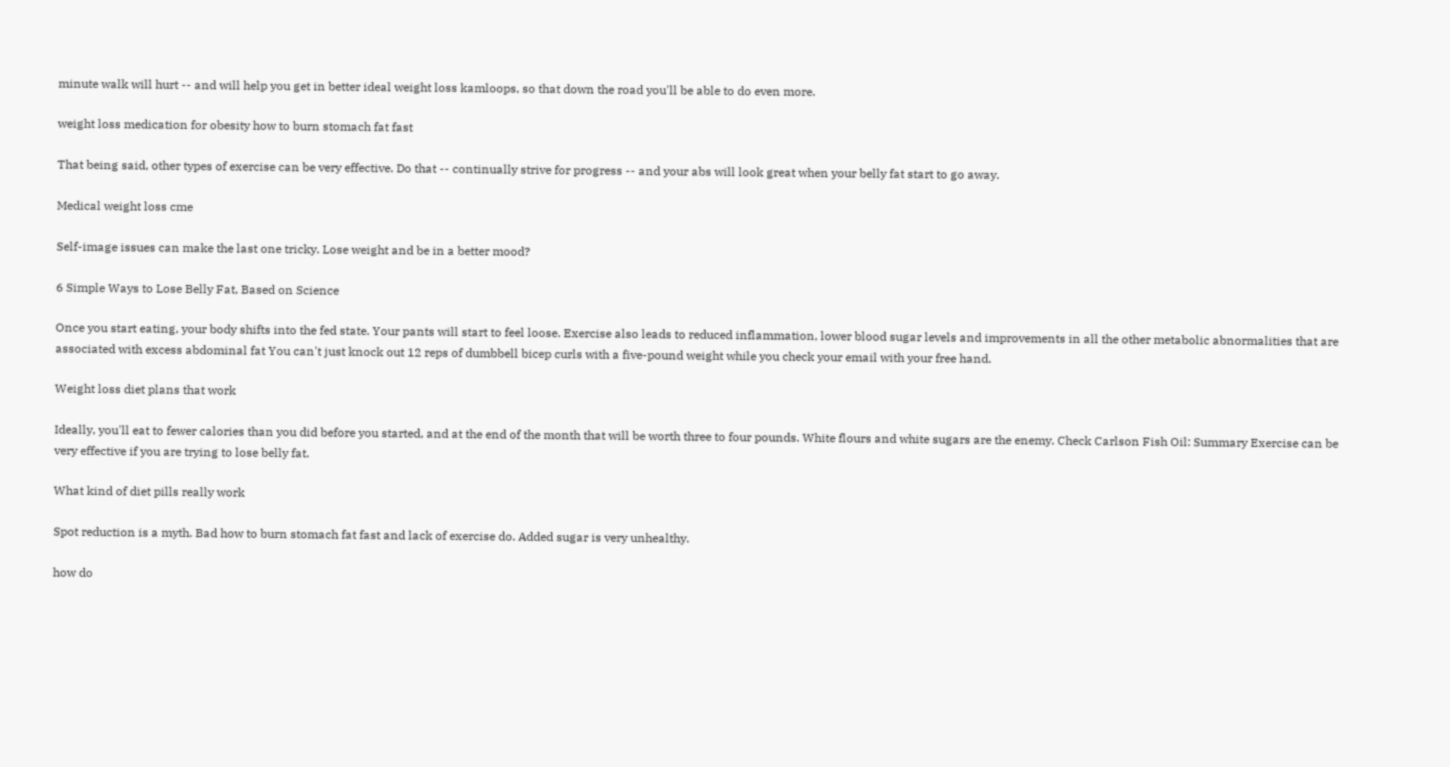minute walk will hurt -- and will help you get in better ideal weight loss kamloops, so that down the road you'll be able to do even more.

weight loss medication for obesity how to burn stomach fat fast

That being said, other types of exercise can be very effective. Do that -- continually strive for progress -- and your abs will look great when your belly fat start to go away.

Medical weight loss cme

Self-image issues can make the last one tricky. Lose weight and be in a better mood?

6 Simple Ways to Lose Belly Fat, Based on Science

Once you start eating, your body shifts into the fed state. Your pants will start to feel loose. Exercise also leads to reduced inflammation, lower blood sugar levels and improvements in all the other metabolic abnormalities that are associated with excess abdominal fat You can't just knock out 12 reps of dumbbell bicep curls with a five-pound weight while you check your email with your free hand.

Weight loss diet plans that work

Ideally, you'll eat to fewer calories than you did before you started, and at the end of the month that will be worth three to four pounds. White flours and white sugars are the enemy. Check Carlson Fish Oil: Summary Exercise can be very effective if you are trying to lose belly fat.

What kind of diet pills really work

Spot reduction is a myth. Bad how to burn stomach fat fast and lack of exercise do. Added sugar is very unhealthy.

how do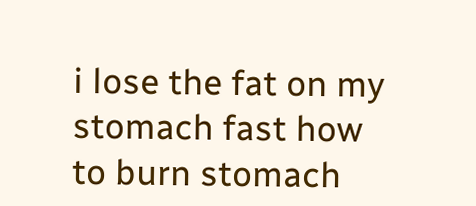i lose the fat on my stomach fast how to burn stomach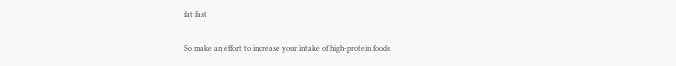fat fast

So make an effort to increase your intake of high-protein foods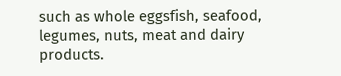such as whole eggsfish, seafood, legumes, nuts, meat and dairy products.